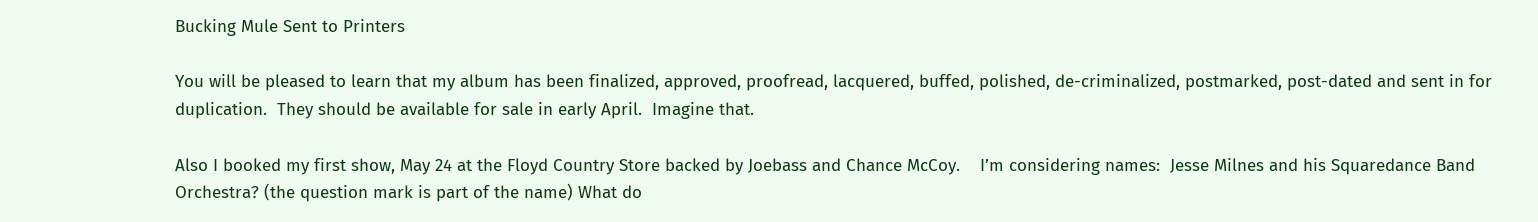Bucking Mule Sent to Printers

You will be pleased to learn that my album has been finalized, approved, proofread, lacquered, buffed, polished, de-criminalized, postmarked, post-dated and sent in for duplication.  They should be available for sale in early April.  Imagine that.

Also I booked my first show, May 24 at the Floyd Country Store backed by Joebass and Chance McCoy.    I’m considering names:  Jesse Milnes and his Squaredance Band Orchestra? (the question mark is part of the name) What do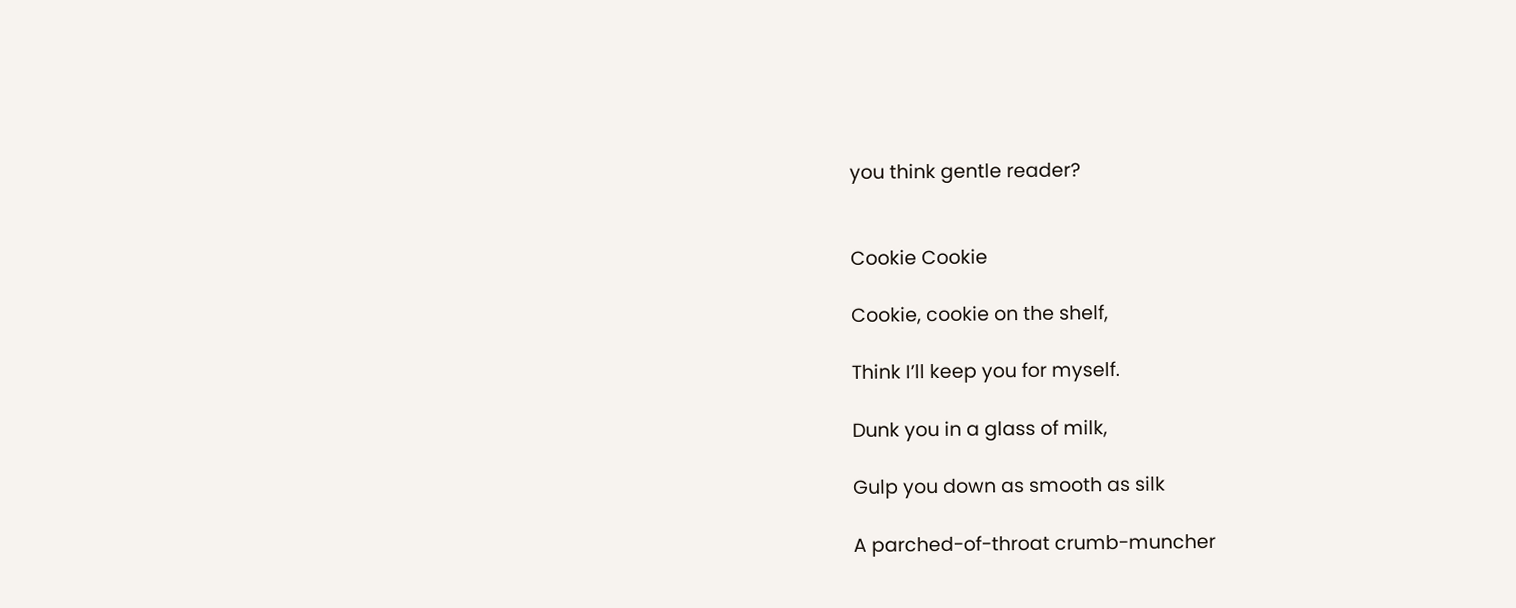you think gentle reader?


Cookie Cookie

Cookie, cookie on the shelf,

Think I’ll keep you for myself.

Dunk you in a glass of milk,

Gulp you down as smooth as silk

A parched-of-throat crumb-muncher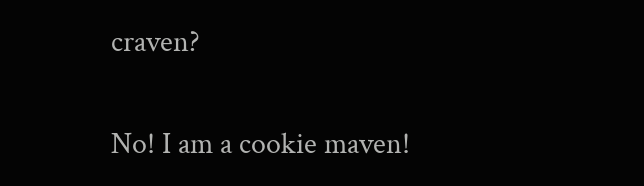craven?

No! I am a cookie maven!